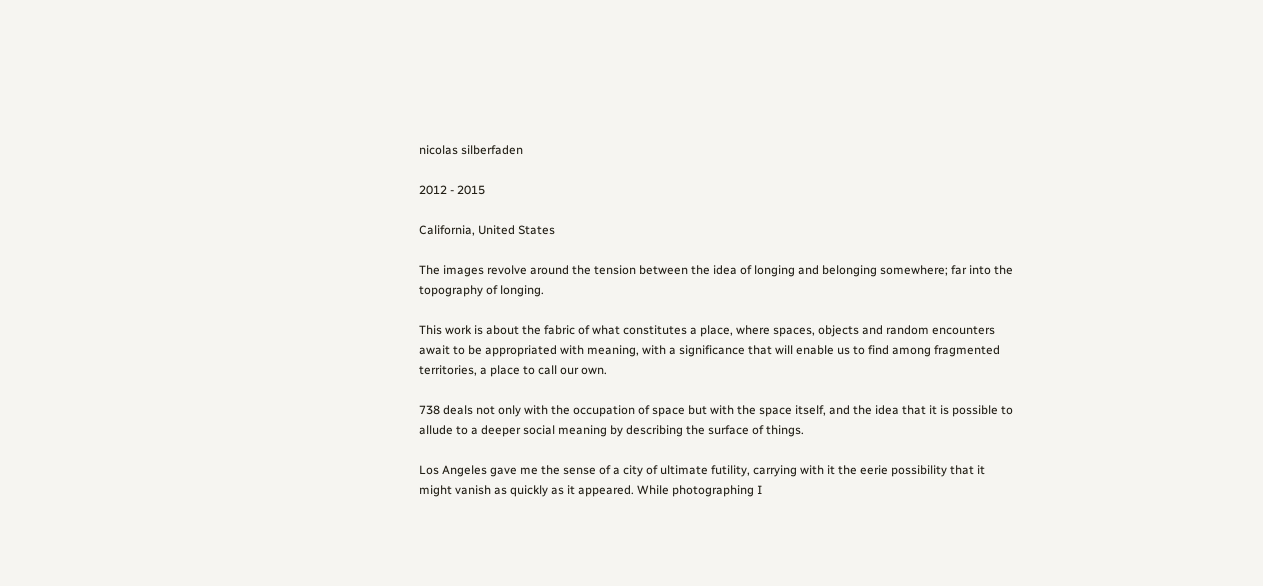nicolas silberfaden

2012 - 2015

California, United States

The images revolve around the tension between the idea of longing and belonging somewhere; far into the topography of longing.

This work is about the fabric of what constitutes a place, where spaces, objects and random encounters await to be appropriated with meaning, with a significance that will enable us to find among fragmented territories, a place to call our own.

738 deals not only with the occupation of space but with the space itself, and the idea that it is possible to allude to a deeper social meaning by describing the surface of things.

Los Angeles gave me the sense of a city of ultimate futility, carrying with it the eerie possibility that it might vanish as quickly as it appeared. While photographing I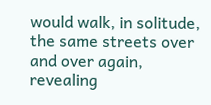would walk, in solitude, the same streets over and over again, revealing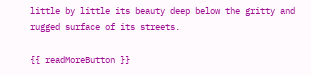little by little its beauty deep below the gritty and rugged surface of its streets.

{{ readMoreButton }}